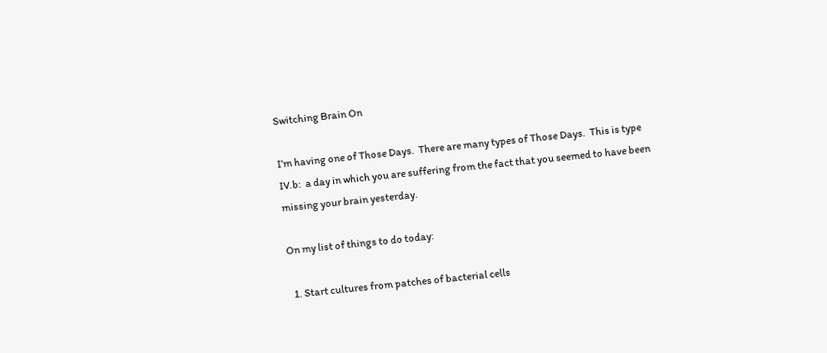Switching Brain On

I’m having one of Those Days.  There are many types of Those Days.  This is type IV.b:  a day in which you are suffering from the fact that you seemed to have been missing your brain yesterday.

On my list of things to do today:

  1. Start cultures from patches of bacterial cells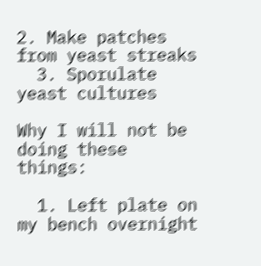2. Make patches from yeast streaks
  3. Sporulate yeast cultures

Why I will not be doing these things:

  1. Left plate on my bench overnight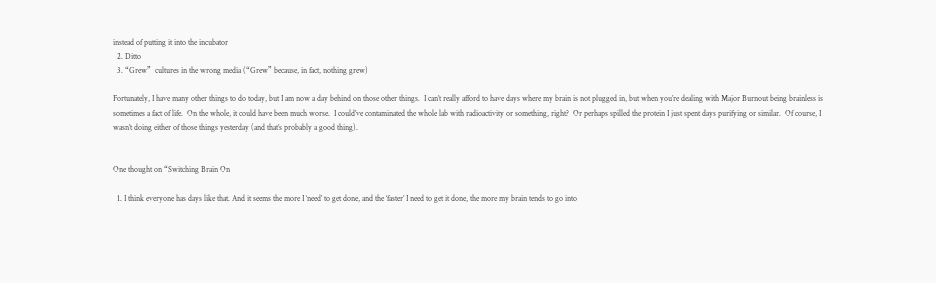instead of putting it into the incubator
  2. Ditto
  3. “Grew”  cultures in the wrong media (“Grew” because, in fact, nothing grew)

Fortunately, I have many other things to do today, but I am now a day behind on those other things.  I can’t really afford to have days where my brain is not plugged in, but when you’re dealing with Major Burnout being brainless is sometimes a fact of life.  On the whole, it could have been much worse.  I could’ve contaminated the whole lab with radioactivity or something, right?  Or perhaps spilled the protein I just spent days purifying or similar.  Of course, I wasn’t doing either of those things yesterday (and that’s probably a good thing).


One thought on “Switching Brain On

  1. I think everyone has days like that. And it seems the more I ‘need’ to get done, and the ‘faster’ I need to get it done, the more my brain tends to go into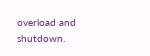overload and shutdown.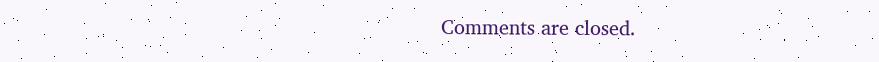Comments are closed.